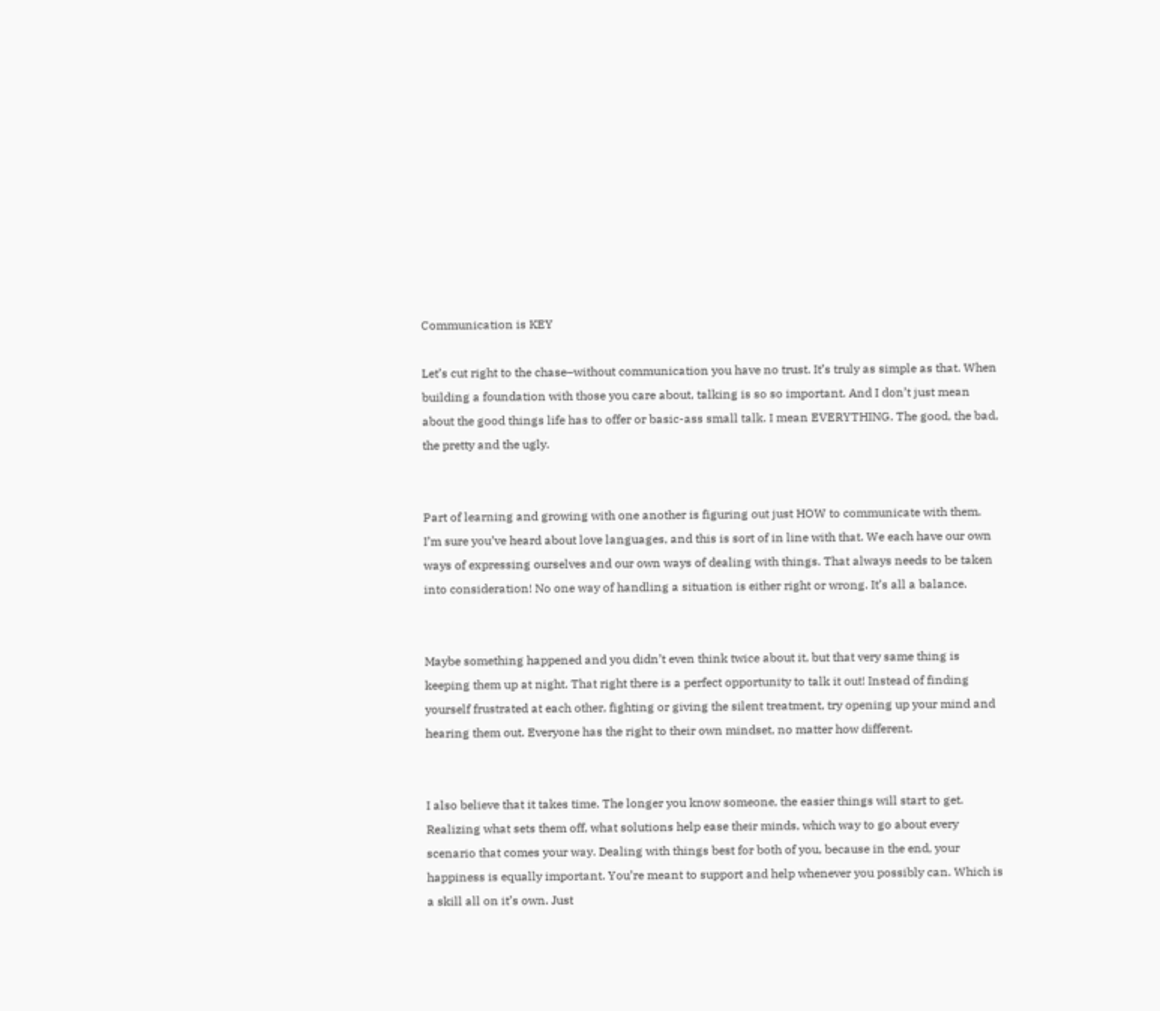Communication is KEY

Let’s cut right to the chase–without communication you have no trust. It’s truly as simple as that. When building a foundation with those you care about, talking is so so important. And I don’t just mean about the good things life has to offer or basic-ass small talk. I mean EVERYTHING. The good, the bad, the pretty and the ugly.


Part of learning and growing with one another is figuring out just HOW to communicate with them. I’m sure you’ve heard about love languages, and this is sort of in line with that. We each have our own ways of expressing ourselves and our own ways of dealing with things. That always needs to be taken into consideration! No one way of handling a situation is either right or wrong. It’s all a balance.


Maybe something happened and you didn’t even think twice about it, but that very same thing is keeping them up at night. That right there is a perfect opportunity to talk it out! Instead of finding yourself frustrated at each other, fighting or giving the silent treatment, try opening up your mind and hearing them out. Everyone has the right to their own mindset, no matter how different.


I also believe that it takes time. The longer you know someone, the easier things will start to get. Realizing what sets them off, what solutions help ease their minds, which way to go about every scenario that comes your way. Dealing with things best for both of you, because in the end, your happiness is equally important. You’re meant to support and help whenever you possibly can. Which is a skill all on it’s own. Just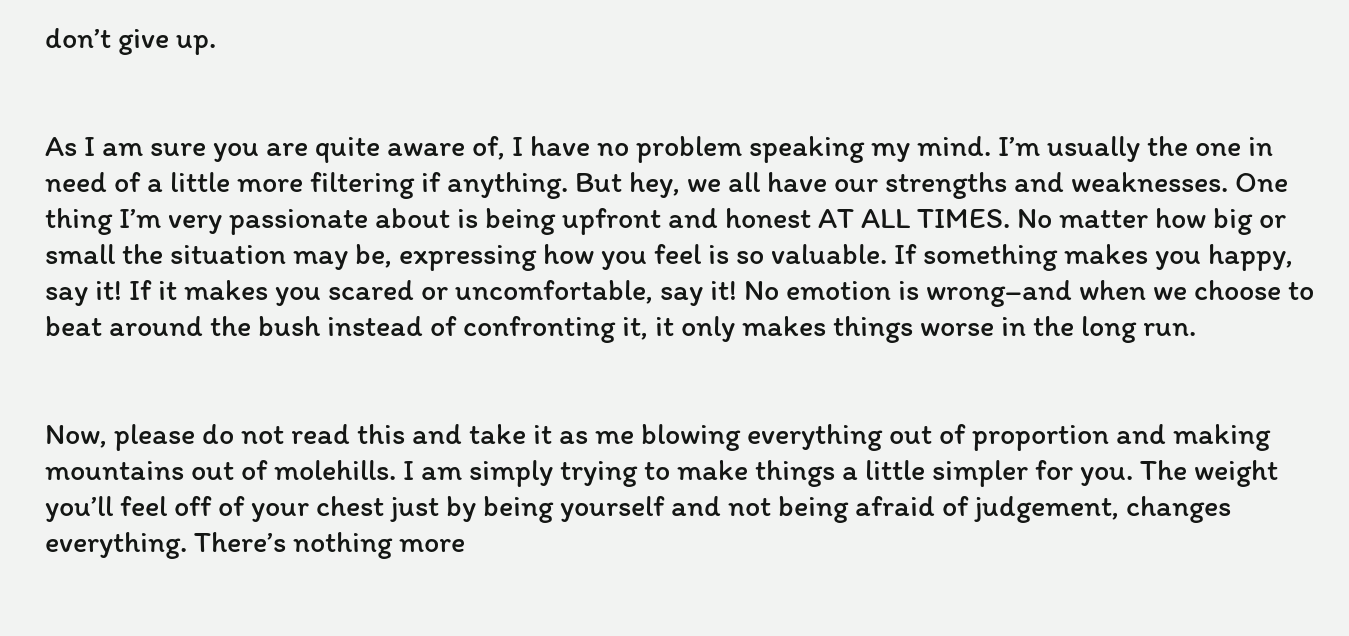don’t give up.


As I am sure you are quite aware of, I have no problem speaking my mind. I’m usually the one in need of a little more filtering if anything. But hey, we all have our strengths and weaknesses. One thing I’m very passionate about is being upfront and honest AT ALL TIMES. No matter how big or small the situation may be, expressing how you feel is so valuable. If something makes you happy, say it! If it makes you scared or uncomfortable, say it! No emotion is wrong–and when we choose to beat around the bush instead of confronting it, it only makes things worse in the long run.


Now, please do not read this and take it as me blowing everything out of proportion and making mountains out of molehills. I am simply trying to make things a little simpler for you. The weight you’ll feel off of your chest just by being yourself and not being afraid of judgement, changes everything. There’s nothing more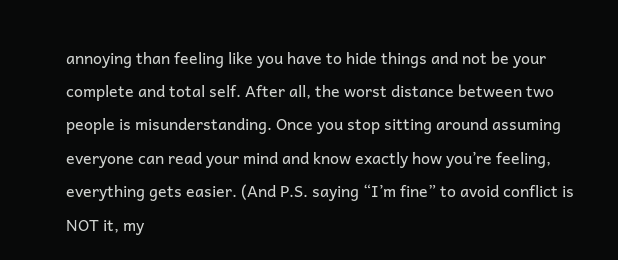annoying than feeling like you have to hide things and not be your complete and total self. After all, the worst distance between two people is misunderstanding. Once you stop sitting around assuming everyone can read your mind and know exactly how you’re feeling, everything gets easier. (And P.S. saying “I’m fine” to avoid conflict is NOT it, my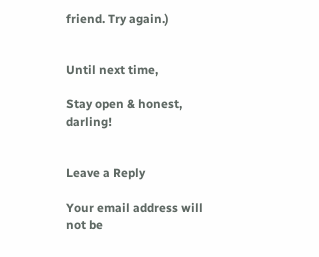friend. Try again.)


Until next time,

Stay open & honest, darling!


Leave a Reply

Your email address will not be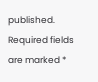published. Required fields are marked *